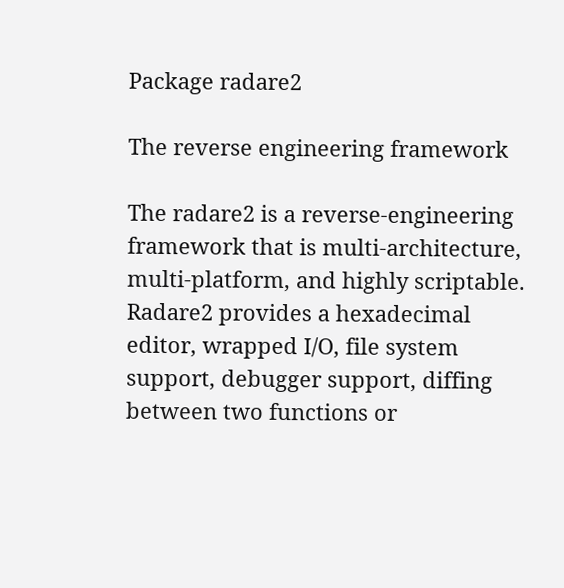Package radare2

The reverse engineering framework

The radare2 is a reverse-engineering framework that is multi-architecture,
multi-platform, and highly scriptable. Radare2 provides a hexadecimal
editor, wrapped I/O, file system support, debugger support, diffing
between two functions or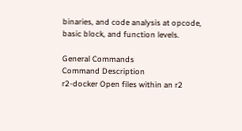binaries, and code analysis at opcode,
basic block, and function levels.

General Commands
Command Description
r2-docker Open files within an r2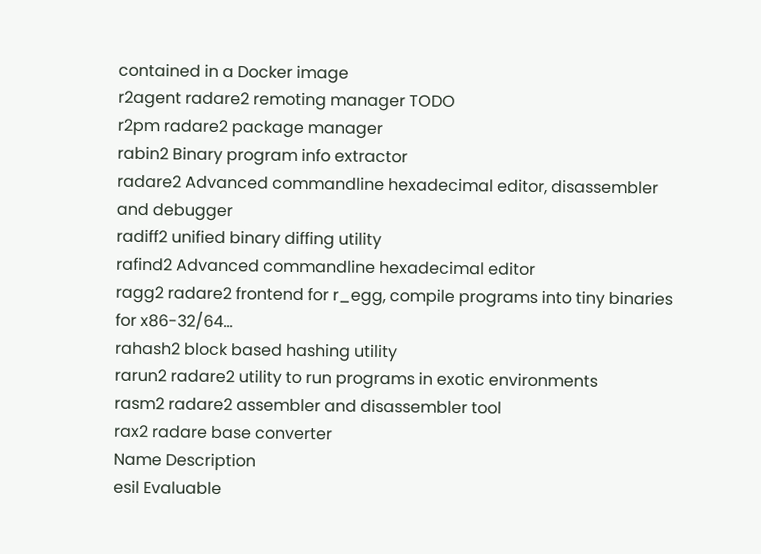contained in a Docker image
r2agent radare2 remoting manager TODO
r2pm radare2 package manager
rabin2 Binary program info extractor
radare2 Advanced commandline hexadecimal editor, disassembler and debugger
radiff2 unified binary diffing utility
rafind2 Advanced commandline hexadecimal editor
ragg2 radare2 frontend for r_egg, compile programs into tiny binaries for x86-32/64...
rahash2 block based hashing utility
rarun2 radare2 utility to run programs in exotic environments
rasm2 radare2 assembler and disassembler tool
rax2 radare base converter
Name Description
esil Evaluable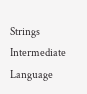Strings Intermediate Language